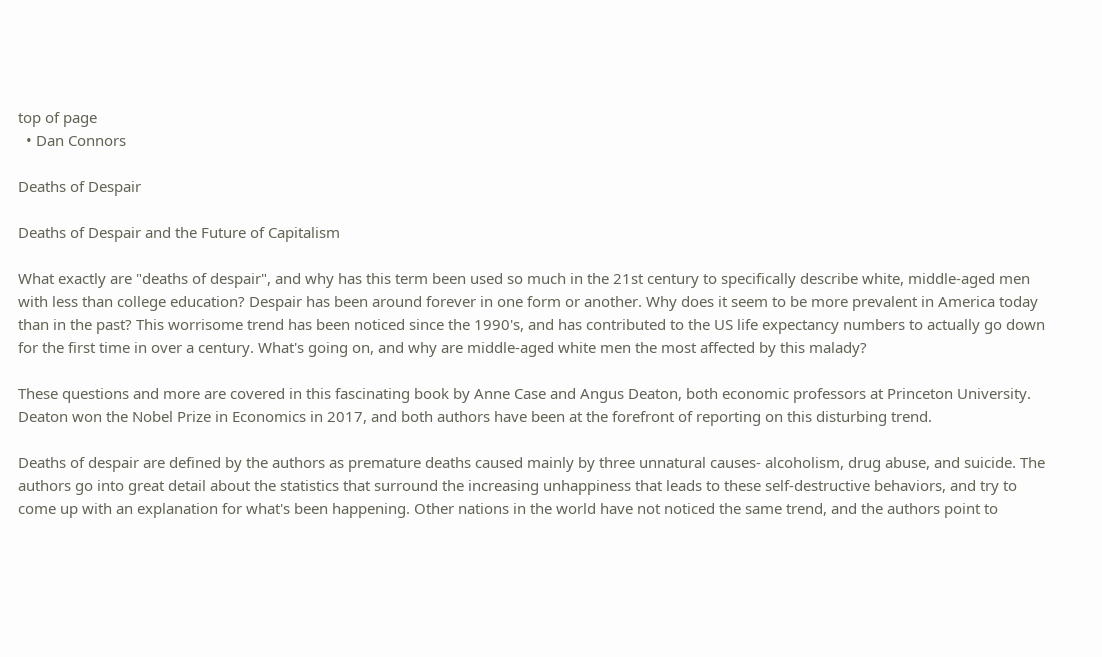top of page
  • Dan Connors

Deaths of Despair

Deaths of Despair and the Future of Capitalism

What exactly are "deaths of despair", and why has this term been used so much in the 21st century to specifically describe white, middle-aged men with less than college education? Despair has been around forever in one form or another. Why does it seem to be more prevalent in America today than in the past? This worrisome trend has been noticed since the 1990's, and has contributed to the US life expectancy numbers to actually go down for the first time in over a century. What's going on, and why are middle-aged white men the most affected by this malady?

These questions and more are covered in this fascinating book by Anne Case and Angus Deaton, both economic professors at Princeton University. Deaton won the Nobel Prize in Economics in 2017, and both authors have been at the forefront of reporting on this disturbing trend.

Deaths of despair are defined by the authors as premature deaths caused mainly by three unnatural causes- alcoholism, drug abuse, and suicide. The authors go into great detail about the statistics that surround the increasing unhappiness that leads to these self-destructive behaviors, and try to come up with an explanation for what's been happening. Other nations in the world have not noticed the same trend, and the authors point to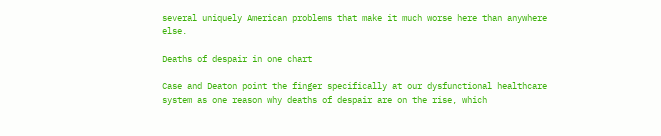several uniquely American problems that make it much worse here than anywhere else.

Deaths of despair in one chart

Case and Deaton point the finger specifically at our dysfunctional healthcare system as one reason why deaths of despair are on the rise, which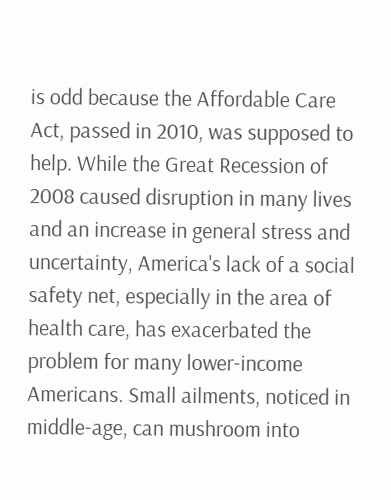is odd because the Affordable Care Act, passed in 2010, was supposed to help. While the Great Recession of 2008 caused disruption in many lives and an increase in general stress and uncertainty, America's lack of a social safety net, especially in the area of health care, has exacerbated the problem for many lower-income Americans. Small ailments, noticed in middle-age, can mushroom into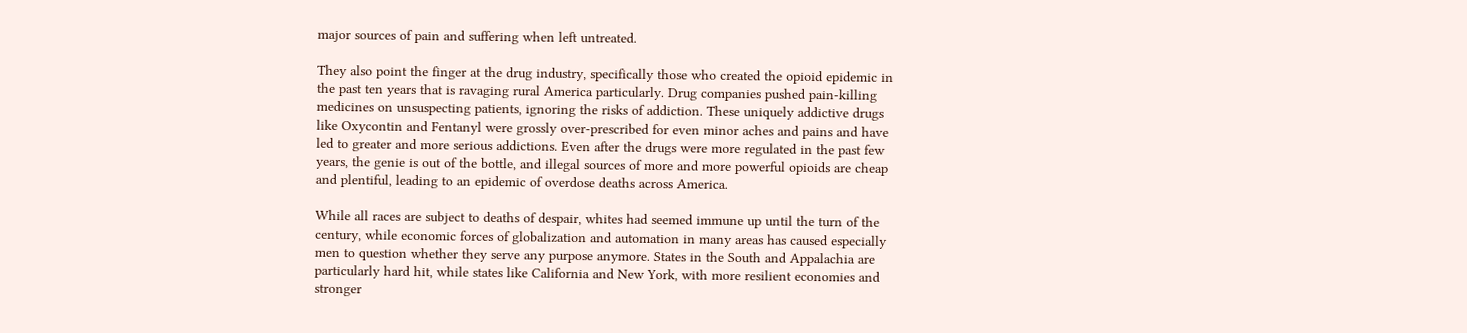major sources of pain and suffering when left untreated.

They also point the finger at the drug industry, specifically those who created the opioid epidemic in the past ten years that is ravaging rural America particularly. Drug companies pushed pain-killing medicines on unsuspecting patients, ignoring the risks of addiction. These uniquely addictive drugs like Oxycontin and Fentanyl were grossly over-prescribed for even minor aches and pains and have led to greater and more serious addictions. Even after the drugs were more regulated in the past few years, the genie is out of the bottle, and illegal sources of more and more powerful opioids are cheap and plentiful, leading to an epidemic of overdose deaths across America.

While all races are subject to deaths of despair, whites had seemed immune up until the turn of the century, while economic forces of globalization and automation in many areas has caused especially men to question whether they serve any purpose anymore. States in the South and Appalachia are particularly hard hit, while states like California and New York, with more resilient economies and stronger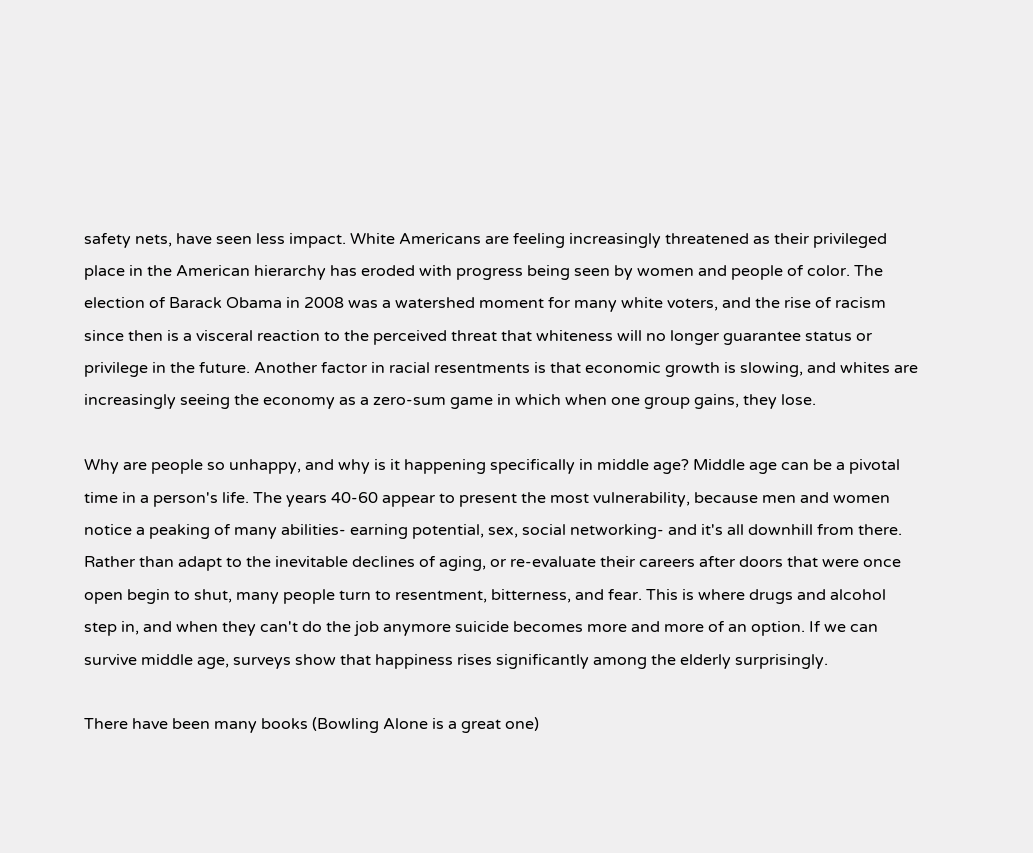safety nets, have seen less impact. White Americans are feeling increasingly threatened as their privileged place in the American hierarchy has eroded with progress being seen by women and people of color. The election of Barack Obama in 2008 was a watershed moment for many white voters, and the rise of racism since then is a visceral reaction to the perceived threat that whiteness will no longer guarantee status or privilege in the future. Another factor in racial resentments is that economic growth is slowing, and whites are increasingly seeing the economy as a zero-sum game in which when one group gains, they lose.

Why are people so unhappy, and why is it happening specifically in middle age? Middle age can be a pivotal time in a person's life. The years 40-60 appear to present the most vulnerability, because men and women notice a peaking of many abilities- earning potential, sex, social networking- and it's all downhill from there. Rather than adapt to the inevitable declines of aging, or re-evaluate their careers after doors that were once open begin to shut, many people turn to resentment, bitterness, and fear. This is where drugs and alcohol step in, and when they can't do the job anymore suicide becomes more and more of an option. If we can survive middle age, surveys show that happiness rises significantly among the elderly surprisingly.

There have been many books (Bowling Alone is a great one)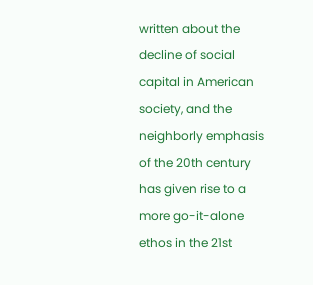written about the decline of social capital in American society, and the neighborly emphasis of the 20th century has given rise to a more go-it-alone ethos in the 21st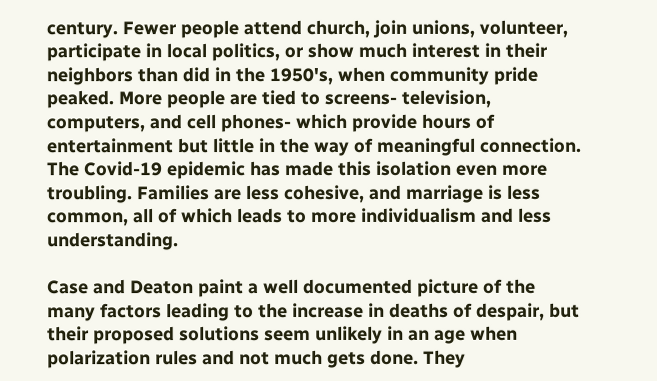century. Fewer people attend church, join unions, volunteer, participate in local politics, or show much interest in their neighbors than did in the 1950's, when community pride peaked. More people are tied to screens- television, computers, and cell phones- which provide hours of entertainment but little in the way of meaningful connection. The Covid-19 epidemic has made this isolation even more troubling. Families are less cohesive, and marriage is less common, all of which leads to more individualism and less understanding.

Case and Deaton paint a well documented picture of the many factors leading to the increase in deaths of despair, but their proposed solutions seem unlikely in an age when polarization rules and not much gets done. They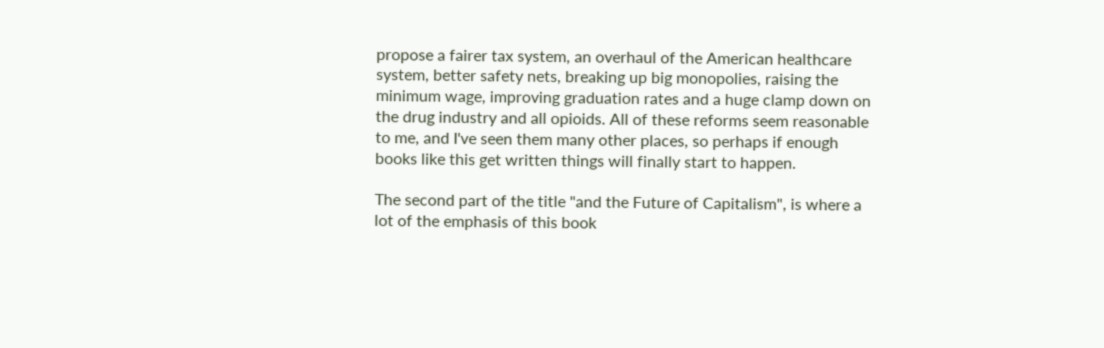propose a fairer tax system, an overhaul of the American healthcare system, better safety nets, breaking up big monopolies, raising the minimum wage, improving graduation rates and a huge clamp down on the drug industry and all opioids. All of these reforms seem reasonable to me, and I've seen them many other places, so perhaps if enough books like this get written things will finally start to happen.

The second part of the title "and the Future of Capitalism", is where a lot of the emphasis of this book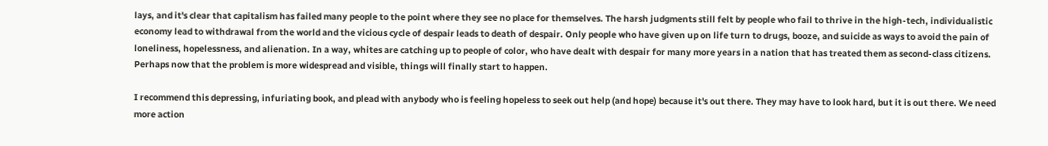lays, and it's clear that capitalism has failed many people to the point where they see no place for themselves. The harsh judgments still felt by people who fail to thrive in the high-tech, individualistic economy lead to withdrawal from the world and the vicious cycle of despair leads to death of despair. Only people who have given up on life turn to drugs, booze, and suicide as ways to avoid the pain of loneliness, hopelessness, and alienation. In a way, whites are catching up to people of color, who have dealt with despair for many more years in a nation that has treated them as second-class citizens. Perhaps now that the problem is more widespread and visible, things will finally start to happen.

I recommend this depressing, infuriating book, and plead with anybody who is feeling hopeless to seek out help (and hope) because it's out there. They may have to look hard, but it is out there. We need more action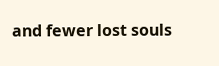and fewer lost souls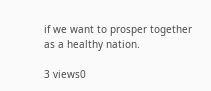if we want to prosper together as a healthy nation.

3 views0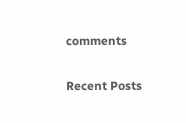comments

Recent Posts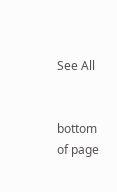See All


bottom of page